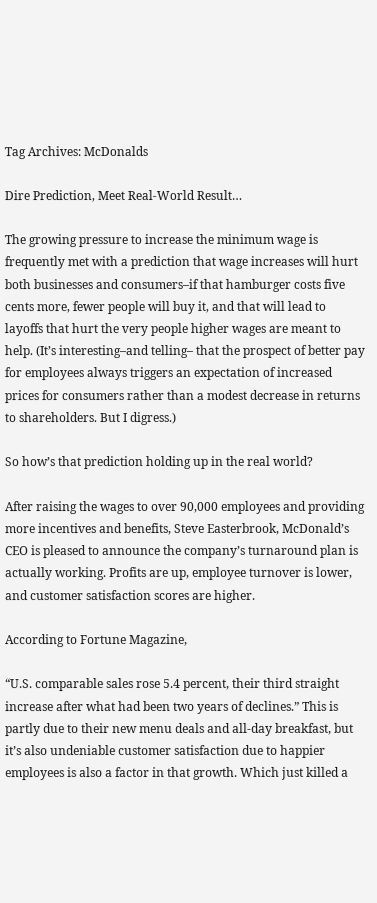Tag Archives: McDonalds

Dire Prediction, Meet Real-World Result…

The growing pressure to increase the minimum wage is frequently met with a prediction that wage increases will hurt both businesses and consumers–if that hamburger costs five cents more, fewer people will buy it, and that will lead to layoffs that hurt the very people higher wages are meant to help. (It’s interesting–and telling– that the prospect of better pay for employees always triggers an expectation of increased prices for consumers rather than a modest decrease in returns to shareholders. But I digress.)

So how’s that prediction holding up in the real world?

After raising the wages to over 90,000 employees and providing more incentives and benefits, Steve Easterbrook, McDonald’s CEO is pleased to announce the company’s turnaround plan is actually working. Profits are up, employee turnover is lower, and customer satisfaction scores are higher.

According to Fortune Magazine,

“U.S. comparable sales rose 5.4 percent, their third straight increase after what had been two years of declines.” This is partly due to their new menu deals and all-day breakfast, but it’s also undeniable customer satisfaction due to happier employees is also a factor in that growth. Which just killed a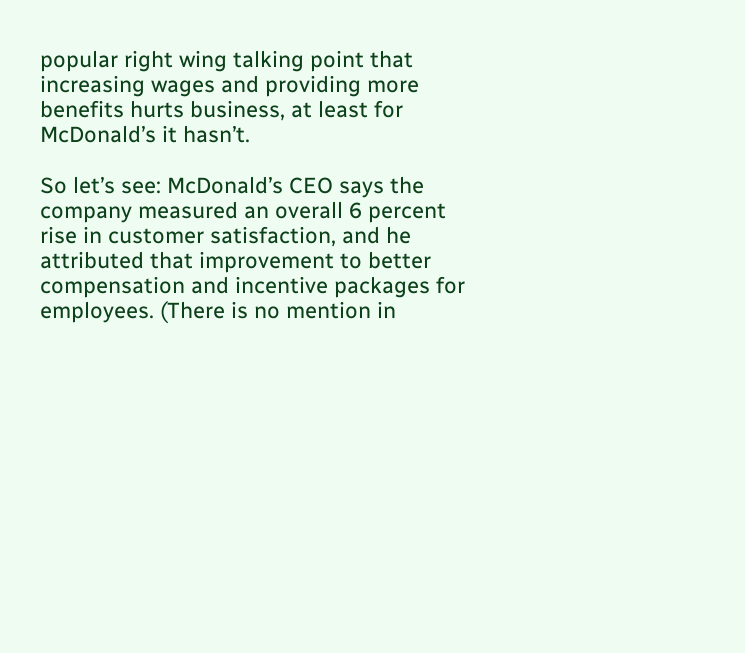popular right wing talking point that increasing wages and providing more benefits hurts business, at least for McDonald’s it hasn’t.

So let’s see: McDonald’s CEO says the company measured an overall 6 percent rise in customer satisfaction, and he attributed that improvement to better compensation and incentive packages for employees. (There is no mention in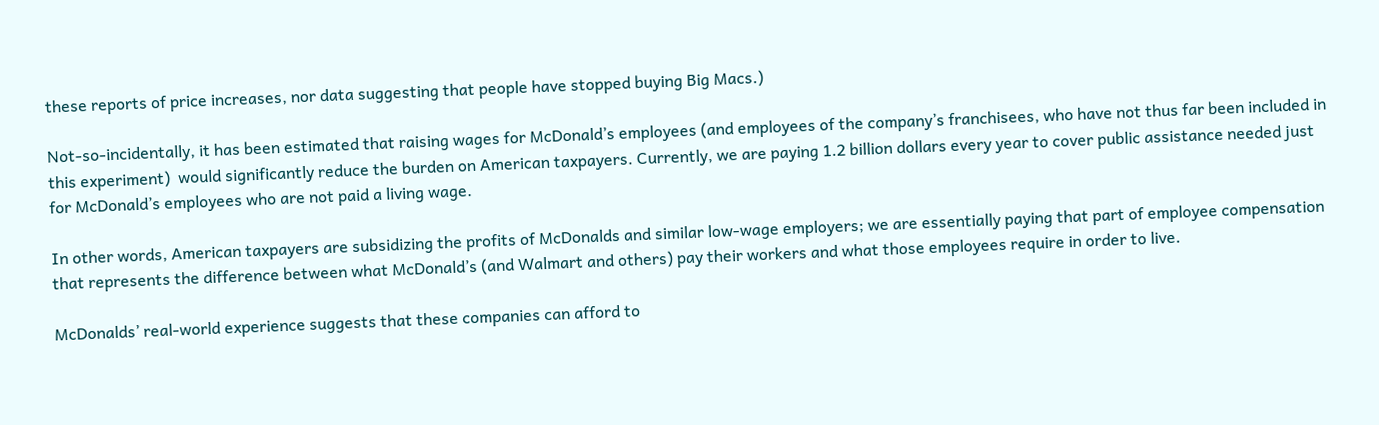these reports of price increases, nor data suggesting that people have stopped buying Big Macs.)

Not-so-incidentally, it has been estimated that raising wages for McDonald’s employees (and employees of the company’s franchisees, who have not thus far been included in this experiment)  would significantly reduce the burden on American taxpayers. Currently, we are paying 1.2 billion dollars every year to cover public assistance needed just for McDonald’s employees who are not paid a living wage.

In other words, American taxpayers are subsidizing the profits of McDonalds and similar low-wage employers; we are essentially paying that part of employee compensation that represents the difference between what McDonald’s (and Walmart and others) pay their workers and what those employees require in order to live.

McDonalds’ real-world experience suggests that these companies can afford to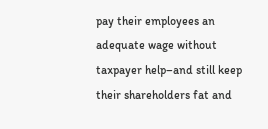pay their employees an adequate wage without taxpayer help–and still keep their shareholders fat and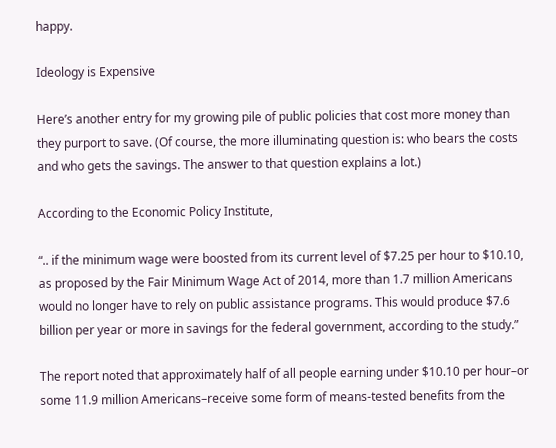happy.

Ideology is Expensive

Here’s another entry for my growing pile of public policies that cost more money than they purport to save. (Of course, the more illuminating question is: who bears the costs and who gets the savings. The answer to that question explains a lot.)

According to the Economic Policy Institute,

“.. if the minimum wage were boosted from its current level of $7.25 per hour to $10.10, as proposed by the Fair Minimum Wage Act of 2014, more than 1.7 million Americans would no longer have to rely on public assistance programs. This would produce $7.6 billion per year or more in savings for the federal government, according to the study.”

The report noted that approximately half of all people earning under $10.10 per hour–or some 11.9 million Americans–receive some form of means-tested benefits from the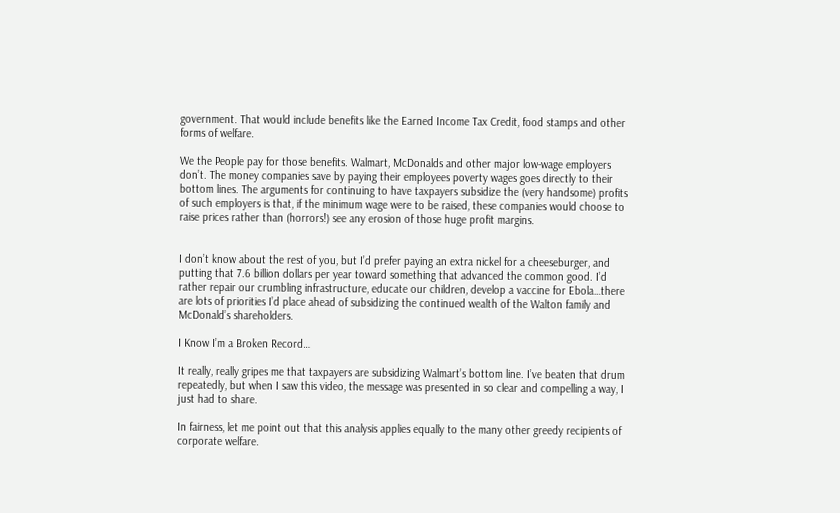government. That would include benefits like the Earned Income Tax Credit, food stamps and other forms of welfare.

We the People pay for those benefits. Walmart, McDonalds and other major low-wage employers don’t. The money companies save by paying their employees poverty wages goes directly to their bottom lines. The arguments for continuing to have taxpayers subsidize the (very handsome) profits of such employers is that, if the minimum wage were to be raised, these companies would choose to raise prices rather than (horrors!) see any erosion of those huge profit margins.


I don’t know about the rest of you, but I’d prefer paying an extra nickel for a cheeseburger, and putting that 7.6 billion dollars per year toward something that advanced the common good. I’d rather repair our crumbling infrastructure, educate our children, develop a vaccine for Ebola…there are lots of priorities I’d place ahead of subsidizing the continued wealth of the Walton family and McDonald’s shareholders.

I Know I’m a Broken Record…

It really, really gripes me that taxpayers are subsidizing Walmart’s bottom line. I’ve beaten that drum repeatedly, but when I saw this video, the message was presented in so clear and compelling a way, I just had to share.

In fairness, let me point out that this analysis applies equally to the many other greedy recipients of corporate welfare.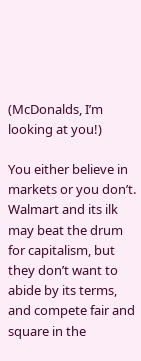(McDonalds, I’m looking at you!)

You either believe in markets or you don’t. Walmart and its ilk may beat the drum for capitalism, but they don’t want to abide by its terms, and compete fair and square in the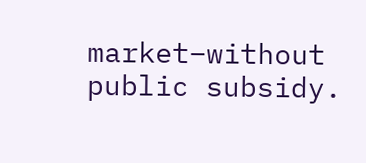market–without public subsidy.